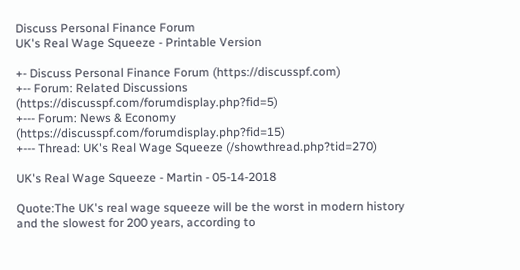Discuss Personal Finance Forum
UK's Real Wage Squeeze - Printable Version

+- Discuss Personal Finance Forum (https://discusspf.com)
+-- Forum: Related Discussions (https://discusspf.com/forumdisplay.php?fid=5)
+--- Forum: News & Economy (https://discusspf.com/forumdisplay.php?fid=15)
+--- Thread: UK's Real Wage Squeeze (/showthread.php?tid=270)

UK's Real Wage Squeeze - Martin - 05-14-2018

Quote:The UK's real wage squeeze will be the worst in modern history and the slowest for 200 years, according to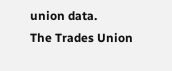union data.
The Trades Union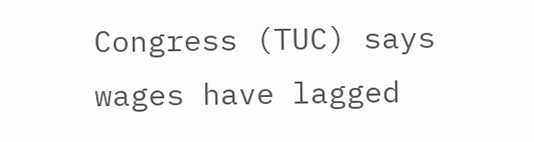Congress (TUC) says wages have lagged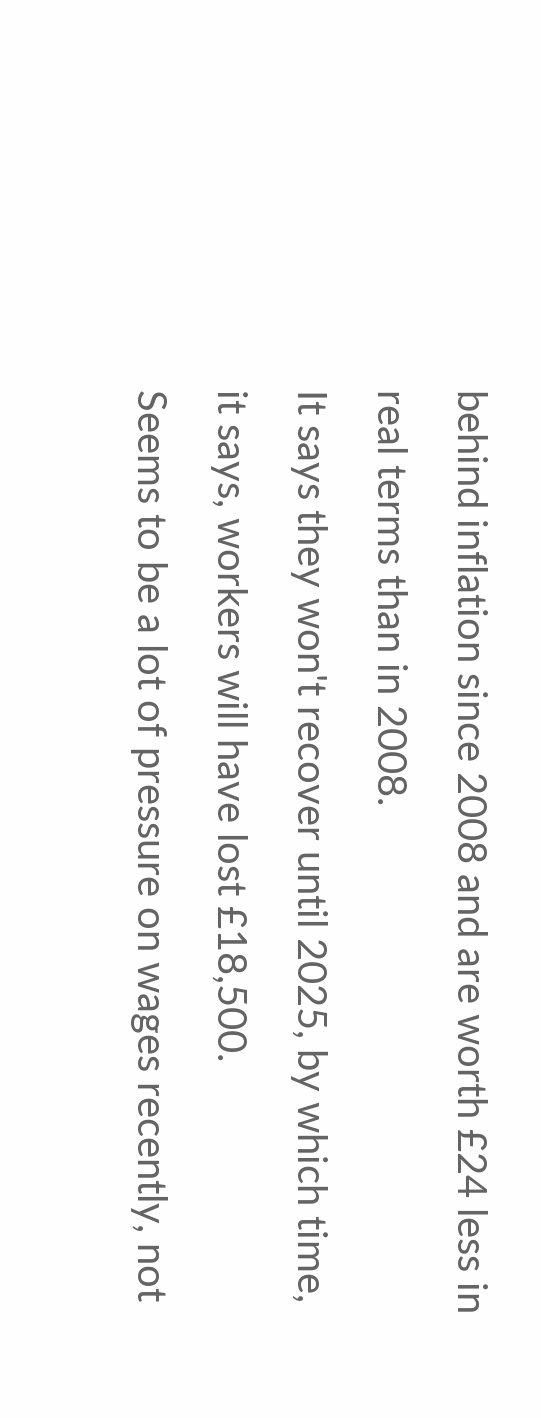behind inflation since 2008 and are worth £24 less in real terms than in 2008.
It says they won't recover until 2025, by which time, it says, workers will have lost £18,500.
Seems to be a lot of pressure on wages recently, not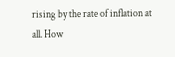rising by the rate of inflation at all. How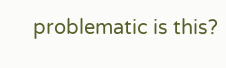problematic is this?